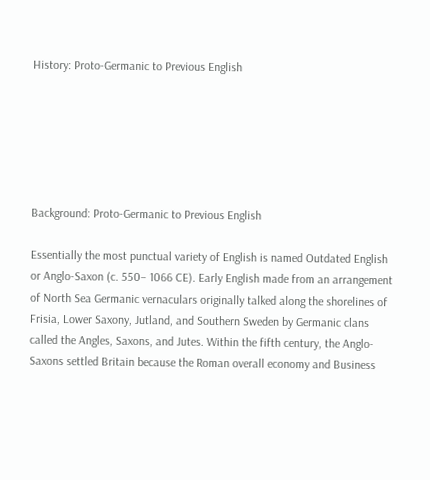History: Proto-Germanic to Previous English






Background: Proto-Germanic to Previous English

Essentially the most punctual variety of English is named Outdated English or Anglo-Saxon (c. 550– 1066 CE). Early English made from an arrangement of North Sea Germanic vernaculars originally talked along the shorelines of Frisia, Lower Saxony, Jutland, and Southern Sweden by Germanic clans called the Angles, Saxons, and Jutes. Within the fifth century, the Anglo-Saxons settled Britain because the Roman overall economy and Business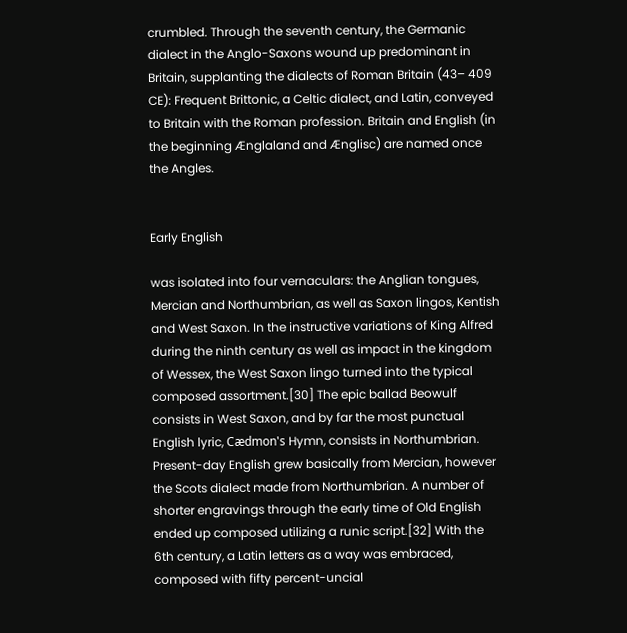crumbled. Through the seventh century, the Germanic dialect in the Anglo-Saxons wound up predominant in Britain, supplanting the dialects of Roman Britain (43– 409 CE): Frequent Brittonic, a Celtic dialect, and Latin, conveyed to Britain with the Roman profession. Britain and English (in the beginning Ænglaland and Ænglisc) are named once the Angles.


Early English

was isolated into four vernaculars: the Anglian tongues, Mercian and Northumbrian, as well as Saxon lingos, Kentish and West Saxon. In the instructive variations of King Alfred during the ninth century as well as impact in the kingdom of Wessex, the West Saxon lingo turned into the typical composed assortment.[30] The epic ballad Beowulf consists in West Saxon, and by far the most punctual English lyric, Cædmon's Hymn, consists in Northumbrian. Present-day English grew basically from Mercian, however the Scots dialect made from Northumbrian. A number of shorter engravings through the early time of Old English ended up composed utilizing a runic script.[32] With the 6th century, a Latin letters as a way was embraced, composed with fifty percent-uncial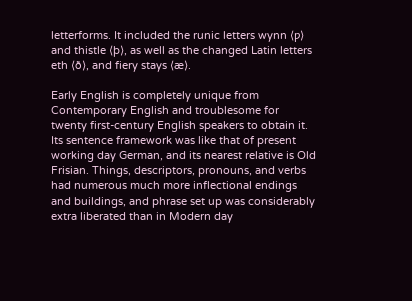letterforms. It included the runic letters wynn ⟨ƿ⟩ and thistle ⟨þ⟩, as well as the changed Latin letters eth ⟨ð⟩, and fiery stays ⟨æ⟩.

Early English is completely unique from Contemporary English and troublesome for twenty first-century English speakers to obtain it. Its sentence framework was like that of present working day German, and its nearest relative is Old Frisian. Things, descriptors, pronouns, and verbs had numerous much more inflectional endings and buildings, and phrase set up was considerably extra liberated than in Modern day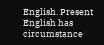English. Present English has circumstance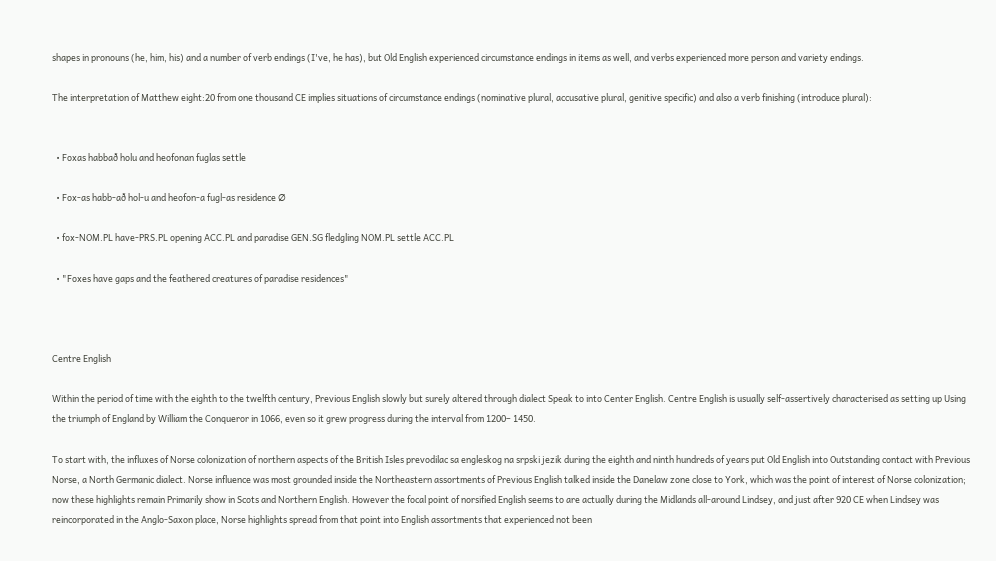shapes in pronouns (he, him, his) and a number of verb endings (I've, he has), but Old English experienced circumstance endings in items as well, and verbs experienced more person and variety endings.

The interpretation of Matthew eight:20 from one thousand CE implies situations of circumstance endings (nominative plural, accusative plural, genitive specific) and also a verb finishing (introduce plural):


  • Foxas habbað holu and heofonan fuglas settle

  • Fox-as habb-að hol-u and heofon-a fugl-as residence ∅

  • fox-NOM.PL have-PRS.PL opening ACC.PL and paradise GEN.SG fledgling NOM.PL settle ACC.PL

  • "Foxes have gaps and the feathered creatures of paradise residences"



Centre English

Within the period of time with the eighth to the twelfth century, Previous English slowly but surely altered through dialect Speak to into Center English. Centre English is usually self-assertively characterised as setting up Using the triumph of England by William the Conqueror in 1066, even so it grew progress during the interval from 1200– 1450.

To start with, the influxes of Norse colonization of northern aspects of the British Isles prevodilac sa engleskog na srpski jezik during the eighth and ninth hundreds of years put Old English into Outstanding contact with Previous Norse, a North Germanic dialect. Norse influence was most grounded inside the Northeastern assortments of Previous English talked inside the Danelaw zone close to York, which was the point of interest of Norse colonization; now these highlights remain Primarily show in Scots and Northern English. However the focal point of norsified English seems to are actually during the Midlands all-around Lindsey, and just after 920 CE when Lindsey was reincorporated in the Anglo-Saxon place, Norse highlights spread from that point into English assortments that experienced not been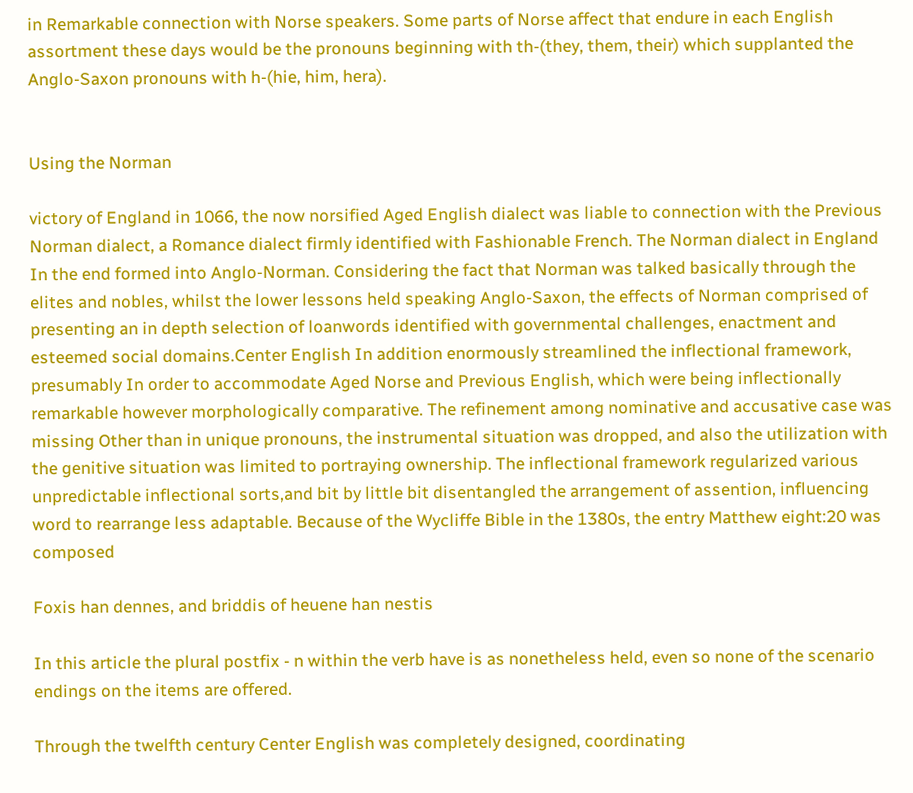in Remarkable connection with Norse speakers. Some parts of Norse affect that endure in each English assortment these days would be the pronouns beginning with th-(they, them, their) which supplanted the Anglo-Saxon pronouns with h-(hie, him, hera).


Using the Norman

victory of England in 1066, the now norsified Aged English dialect was liable to connection with the Previous Norman dialect, a Romance dialect firmly identified with Fashionable French. The Norman dialect in England In the end formed into Anglo-Norman. Considering the fact that Norman was talked basically through the elites and nobles, whilst the lower lessons held speaking Anglo-Saxon, the effects of Norman comprised of presenting an in depth selection of loanwords identified with governmental challenges, enactment and esteemed social domains.Center English In addition enormously streamlined the inflectional framework, presumably In order to accommodate Aged Norse and Previous English, which were being inflectionally remarkable however morphologically comparative. The refinement among nominative and accusative case was missing Other than in unique pronouns, the instrumental situation was dropped, and also the utilization with the genitive situation was limited to portraying ownership. The inflectional framework regularized various unpredictable inflectional sorts,and bit by little bit disentangled the arrangement of assention, influencing word to rearrange less adaptable. Because of the Wycliffe Bible in the 1380s, the entry Matthew eight:20 was composed

Foxis han dennes, and briddis of heuene han nestis

In this article the plural postfix - n within the verb have is as nonetheless held, even so none of the scenario endings on the items are offered.

Through the twelfth century Center English was completely designed, coordinating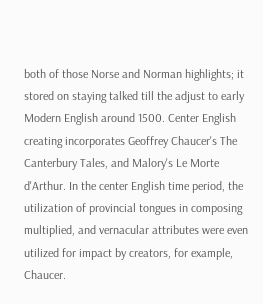both of those Norse and Norman highlights; it stored on staying talked till the adjust to early Modern English around 1500. Center English creating incorporates Geoffrey Chaucer's The Canterbury Tales, and Malory's Le Morte d'Arthur. In the center English time period, the utilization of provincial tongues in composing multiplied, and vernacular attributes were even utilized for impact by creators, for example, Chaucer.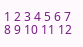1 2 3 4 5 6 7 8 9 10 11 12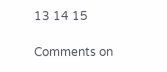13 14 15

Comments on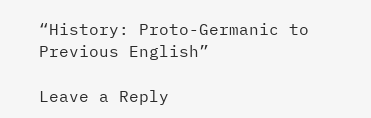“History: Proto-Germanic to Previous English”

Leave a Reply